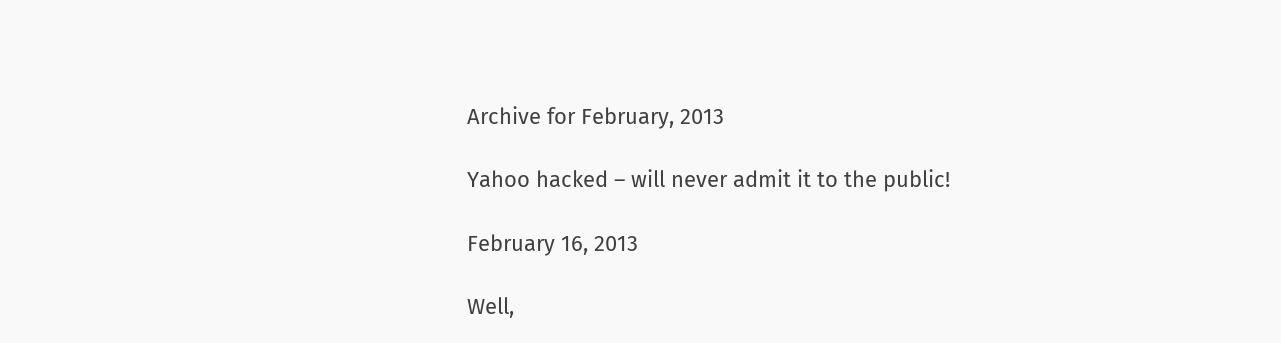Archive for February, 2013

Yahoo hacked – will never admit it to the public!

February 16, 2013

Well,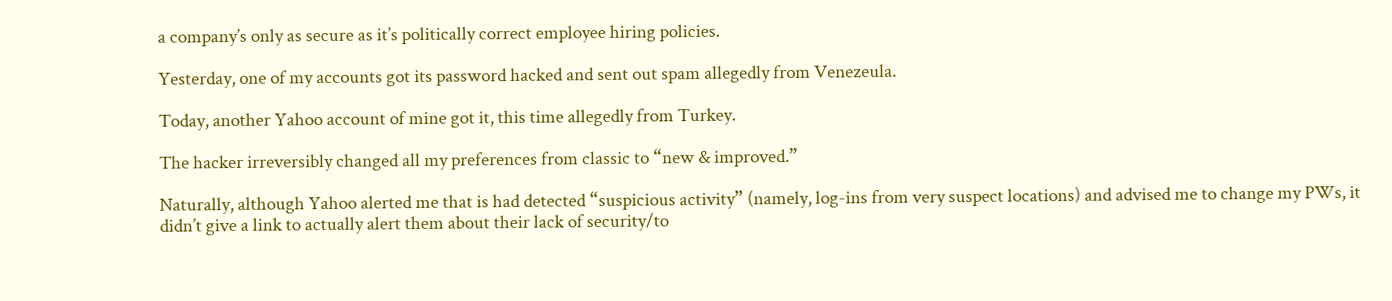a company’s only as secure as it’s politically correct employee hiring policies.

Yesterday, one of my accounts got its password hacked and sent out spam allegedly from Venezeula.

Today, another Yahoo account of mine got it, this time allegedly from Turkey.

The hacker irreversibly changed all my preferences from classic to “new & improved.”

Naturally, although Yahoo alerted me that is had detected “suspicious activity” (namely, log-ins from very suspect locations) and advised me to change my PWs, it didn’t give a link to actually alert them about their lack of security/to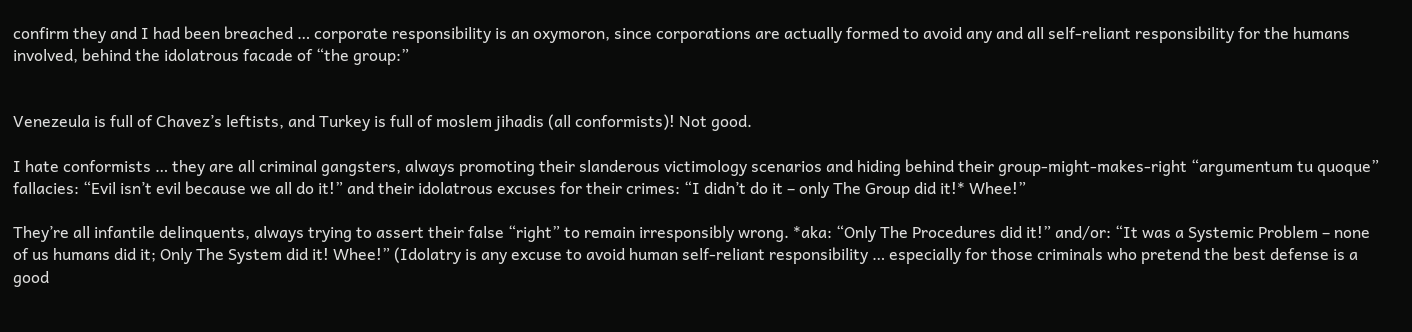confirm they and I had been breached … corporate responsibility is an oxymoron, since corporations are actually formed to avoid any and all self-reliant responsibility for the humans involved, behind the idolatrous facade of “the group:”


Venezeula is full of Chavez’s leftists, and Turkey is full of moslem jihadis (all conformists)! Not good.

I hate conformists … they are all criminal gangsters, always promoting their slanderous victimology scenarios and hiding behind their group-might-makes-right “argumentum tu quoque” fallacies: “Evil isn’t evil because we all do it!” and their idolatrous excuses for their crimes: “I didn’t do it – only The Group did it!* Whee!”

They’re all infantile delinquents, always trying to assert their false “right” to remain irresponsibly wrong. *aka: “Only The Procedures did it!” and/or: “It was a Systemic Problem – none of us humans did it; Only The System did it! Whee!” (Idolatry is any excuse to avoid human self-reliant responsibility … especially for those criminals who pretend the best defense is a good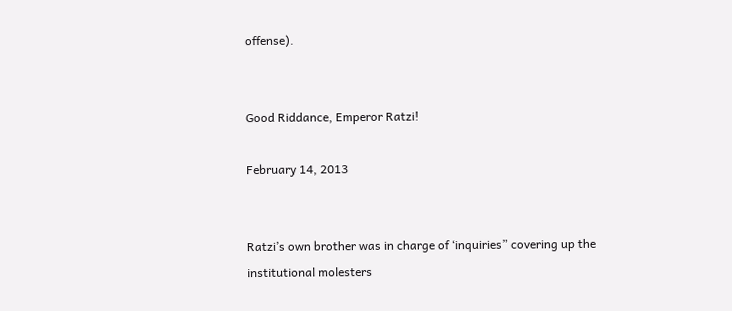offense).


Good Riddance, Emperor Ratzi!

February 14, 2013


Ratzi’s own brother was in charge of ‘inquiries” covering up the institutional molesters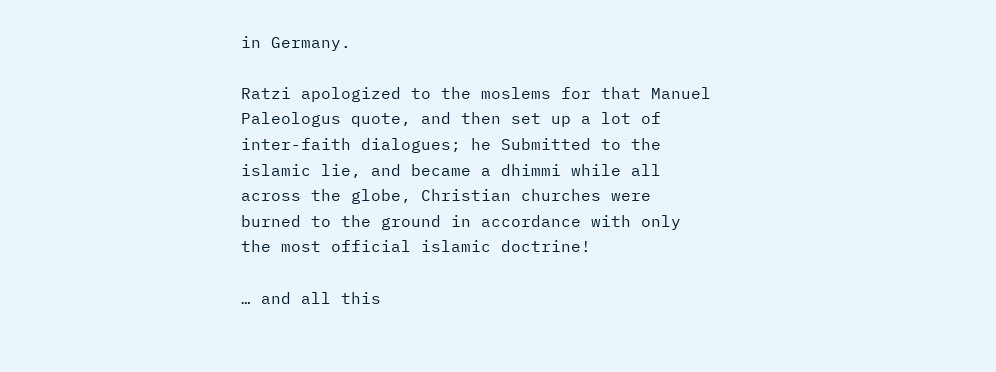in Germany.

Ratzi apologized to the moslems for that Manuel Paleologus quote, and then set up a lot of inter-faith dialogues; he Submitted to the islamic lie, and became a dhimmi while all across the globe, Christian churches were burned to the ground in accordance with only the most official islamic doctrine!

… and all this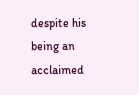despite his being an acclaimed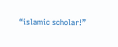“islamic scholar!”